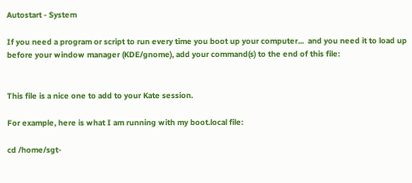Autostart - System

If you need a program or script to run every time you boot up your computer...  and you need it to load up before your window manager (KDE/gnome), add your command(s) to the end of this file:


This file is a nice one to add to your Kate session.

For example, here is what I am running with my boot.local file:

cd /home/sgt-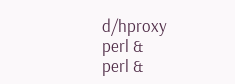d/hproxy
perl &
perl &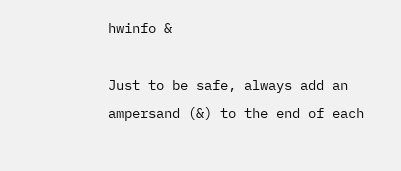hwinfo &

Just to be safe, always add an ampersand (&) to the end of each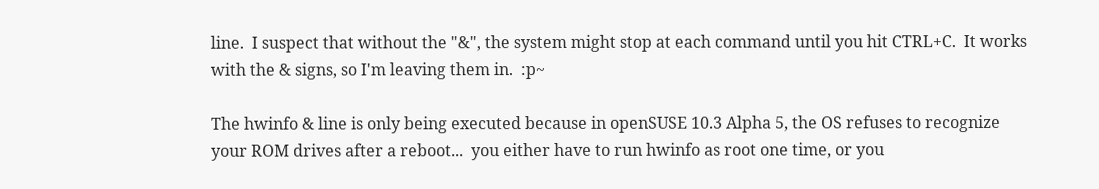line.  I suspect that without the "&", the system might stop at each command until you hit CTRL+C.  It works with the & signs, so I'm leaving them in.  :p~

The hwinfo & line is only being executed because in openSUSE 10.3 Alpha 5, the OS refuses to recognize your ROM drives after a reboot...  you either have to run hwinfo as root one time, or you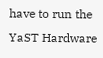have to run the YaST Hardware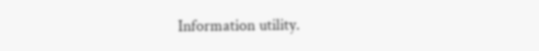Information utility.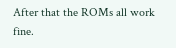After that the ROMs all work fine.